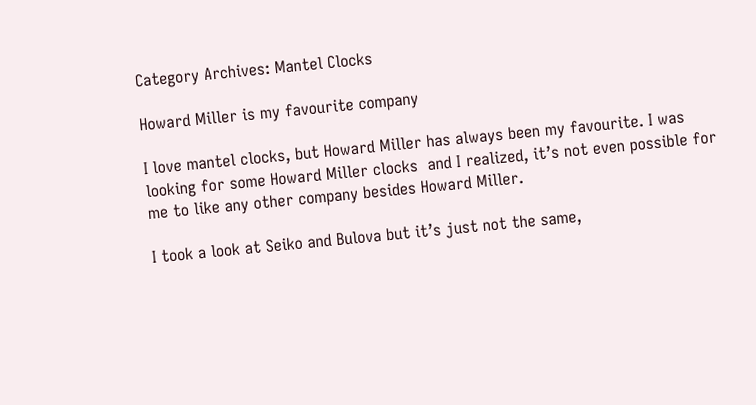Category Archives: Mantel Clocks

Howard Miller is my favourite company

I love mantel clocks, but Howard Miller has always been my favourite. I was looking for some Howard Miller clocks  and I realized, it’s not even possible for me to like any other company besides Howard Miller.

I took a look at Seiko and Bulova but it’s just not the same,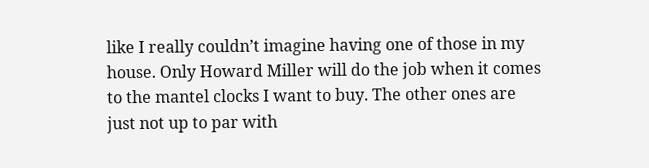like I really couldn’t imagine having one of those in my house. Only Howard Miller will do the job when it comes to the mantel clocks I want to buy. The other ones are just not up to par with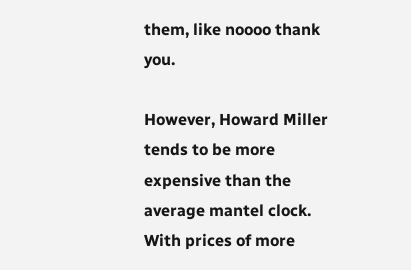them, like noooo thank you.

However, Howard Miller tends to be more expensive than the average mantel clock. With prices of more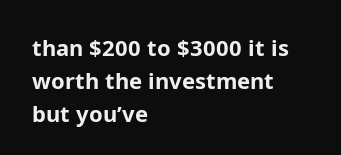than $200 to $3000 it is worth the investment but you’ve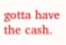gotta have the cash.